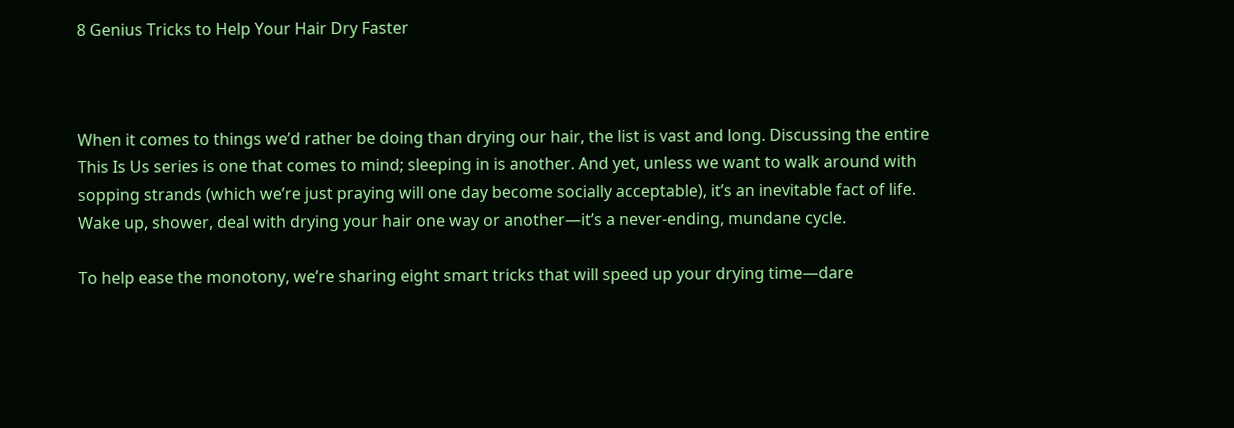8 Genius Tricks to Help Your Hair Dry Faster



When it comes to things we’d rather be doing than drying our hair, the list is vast and long. Discussing the entire This Is Us series is one that comes to mind; sleeping in is another. And yet, unless we want to walk around with sopping strands (which we’re just praying will one day become socially acceptable), it’s an inevitable fact of life. Wake up, shower, deal with drying your hair one way or another—it’s a never-ending, mundane cycle.

To help ease the monotony, we’re sharing eight smart tricks that will speed up your drying time—dare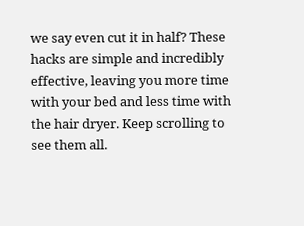we say even cut it in half? These hacks are simple and incredibly effective, leaving you more time with your bed and less time with the hair dryer. Keep scrolling to see them all.